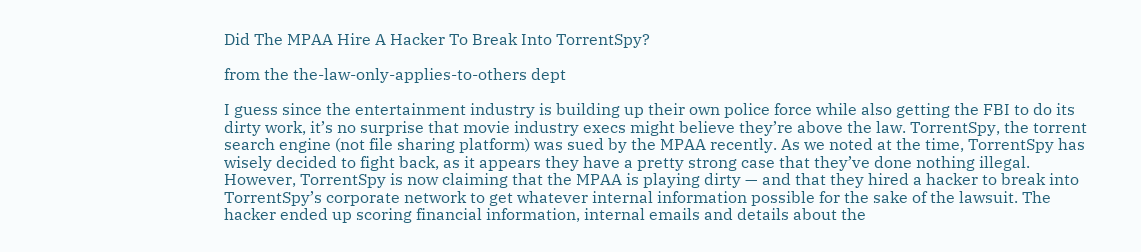Did The MPAA Hire A Hacker To Break Into TorrentSpy?

from the the-law-only-applies-to-others dept

I guess since the entertainment industry is building up their own police force while also getting the FBI to do its dirty work, it’s no surprise that movie industry execs might believe they’re above the law. TorrentSpy, the torrent search engine (not file sharing platform) was sued by the MPAA recently. As we noted at the time, TorrentSpy has wisely decided to fight back, as it appears they have a pretty strong case that they’ve done nothing illegal. However, TorrentSpy is now claiming that the MPAA is playing dirty — and that they hired a hacker to break into TorrentSpy’s corporate network to get whatever internal information possible for the sake of the lawsuit. The hacker ended up scoring financial information, internal emails and details about the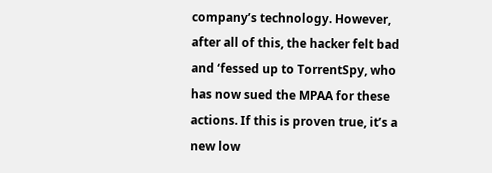company’s technology. However, after all of this, the hacker felt bad and ‘fessed up to TorrentSpy, who has now sued the MPAA for these actions. If this is proven true, it’s a new low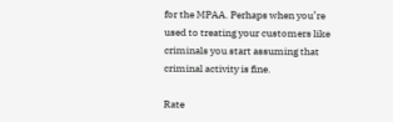for the MPAA. Perhaps when you’re used to treating your customers like criminals you start assuming that criminal activity is fine.

Rate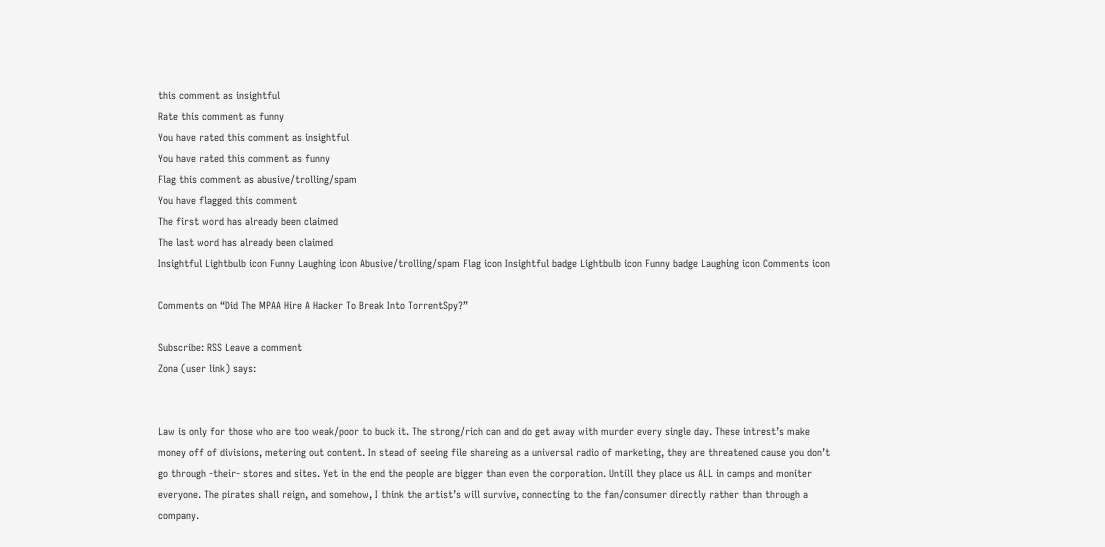this comment as insightful
Rate this comment as funny
You have rated this comment as insightful
You have rated this comment as funny
Flag this comment as abusive/trolling/spam
You have flagged this comment
The first word has already been claimed
The last word has already been claimed
Insightful Lightbulb icon Funny Laughing icon Abusive/trolling/spam Flag icon Insightful badge Lightbulb icon Funny badge Laughing icon Comments icon

Comments on “Did The MPAA Hire A Hacker To Break Into TorrentSpy?”

Subscribe: RSS Leave a comment
Zona (user link) says:


Law is only for those who are too weak/poor to buck it. The strong/rich can and do get away with murder every single day. These intrest’s make money off of divisions, metering out content. In stead of seeing file shareing as a universal radio of marketing, they are threatened cause you don’t go through -their- stores and sites. Yet in the end the people are bigger than even the corporation. Untill they place us ALL in camps and moniter everyone. The pirates shall reign, and somehow, I think the artist’s will survive, connecting to the fan/consumer directly rather than through a company.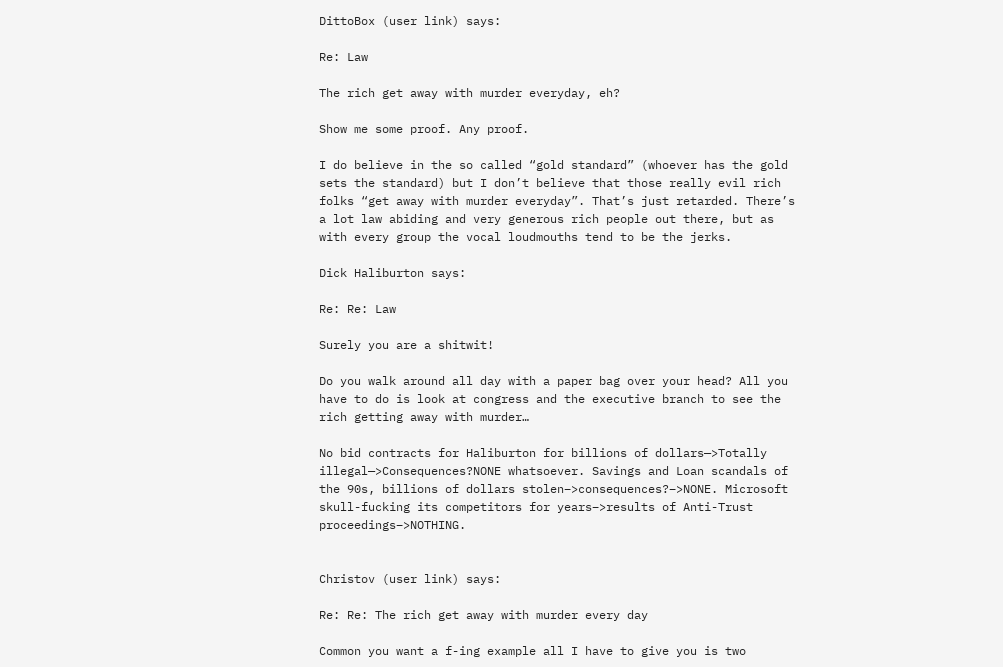DittoBox (user link) says:

Re: Law

The rich get away with murder everyday, eh?

Show me some proof. Any proof.

I do believe in the so called “gold standard” (whoever has the gold sets the standard) but I don’t believe that those really evil rich folks “get away with murder everyday”. That’s just retarded. There’s a lot law abiding and very generous rich people out there, but as with every group the vocal loudmouths tend to be the jerks.

Dick Haliburton says:

Re: Re: Law

Surely you are a shitwit!

Do you walk around all day with a paper bag over your head? All you have to do is look at congress and the executive branch to see the rich getting away with murder…

No bid contracts for Haliburton for billions of dollars—>Totally illegal—>Consequences?NONE whatsoever. Savings and Loan scandals of the 90s, billions of dollars stolen–>consequences?–>NONE. Microsoft skull-fucking its competitors for years–>results of Anti-Trust proceedings–>NOTHING.


Christov (user link) says:

Re: Re: The rich get away with murder every day

Common you want a f-ing example all I have to give you is two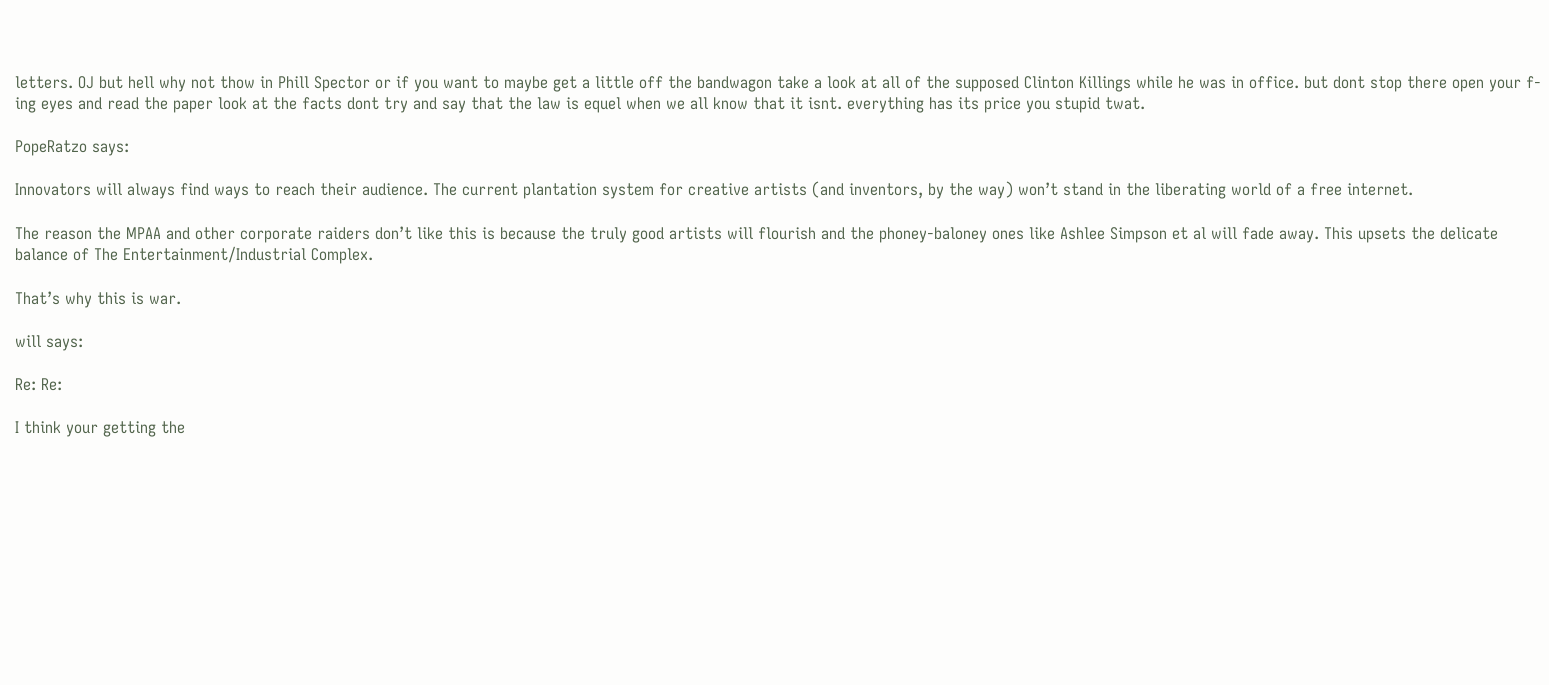letters. OJ but hell why not thow in Phill Spector or if you want to maybe get a little off the bandwagon take a look at all of the supposed Clinton Killings while he was in office. but dont stop there open your f-ing eyes and read the paper look at the facts dont try and say that the law is equel when we all know that it isnt. everything has its price you stupid twat.

PopeRatzo says:

Innovators will always find ways to reach their audience. The current plantation system for creative artists (and inventors, by the way) won’t stand in the liberating world of a free internet.

The reason the MPAA and other corporate raiders don’t like this is because the truly good artists will flourish and the phoney-baloney ones like Ashlee Simpson et al will fade away. This upsets the delicate balance of The Entertainment/Industrial Complex.

That’s why this is war.

will says:

Re: Re:

I think your getting the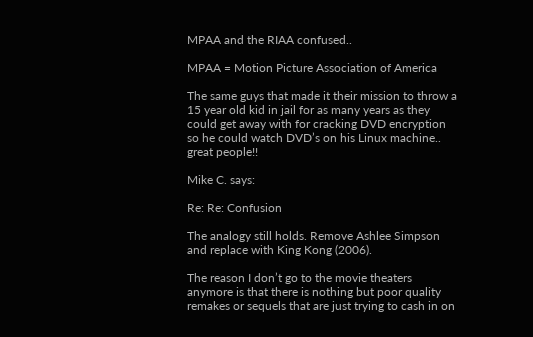MPAA and the RIAA confused..

MPAA = Motion Picture Association of America

The same guys that made it their mission to throw a 15 year old kid in jail for as many years as they could get away with for cracking DVD encryption so he could watch DVD’s on his Linux machine.. great people!!

Mike C. says:

Re: Re: Confusion

The analogy still holds. Remove Ashlee Simpson and replace with King Kong (2006).

The reason I don’t go to the movie theaters anymore is that there is nothing but poor quality remakes or sequels that are just trying to cash in on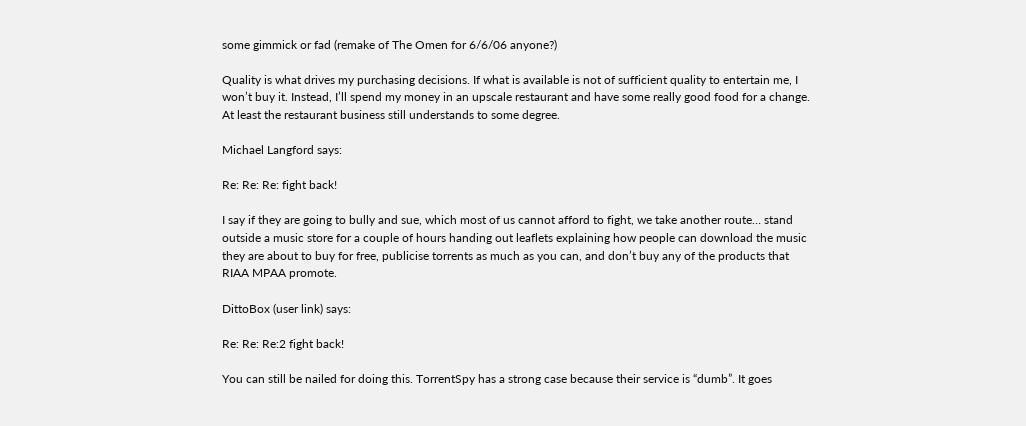some gimmick or fad (remake of The Omen for 6/6/06 anyone?)

Quality is what drives my purchasing decisions. If what is available is not of sufficient quality to entertain me, I won’t buy it. Instead, I’ll spend my money in an upscale restaurant and have some really good food for a change. At least the restaurant business still understands to some degree.

Michael Langford says:

Re: Re: Re: fight back!

I say if they are going to bully and sue, which most of us cannot afford to fight, we take another route… stand outside a music store for a couple of hours handing out leaflets explaining how people can download the music they are about to buy for free, publicise torrents as much as you can, and don’t buy any of the products that RIAA MPAA promote.

DittoBox (user link) says:

Re: Re: Re:2 fight back!

You can still be nailed for doing this. TorrentSpy has a strong case because their service is “dumb”. It goes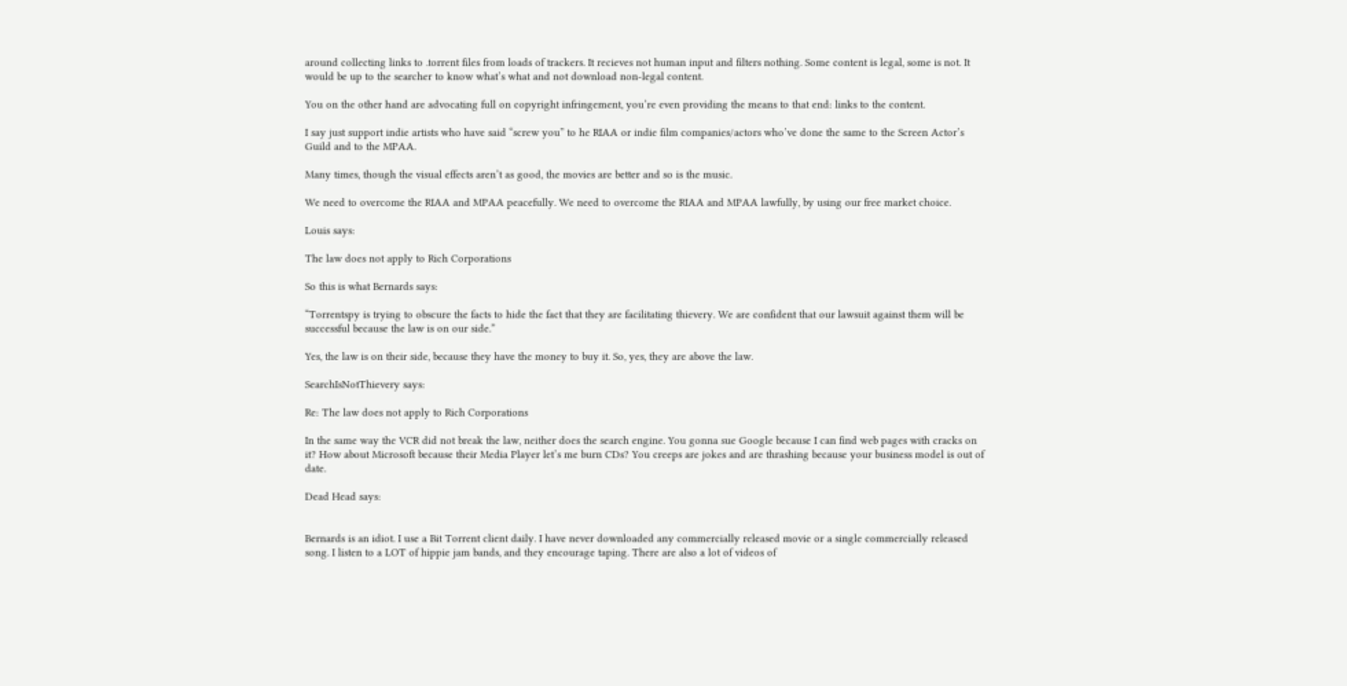around collecting links to .torrent files from loads of trackers. It recieves not human input and filters nothing. Some content is legal, some is not. It would be up to the searcher to know what’s what and not download non-legal content.

You on the other hand are advocating full on copyright infringement, you’re even providing the means to that end: links to the content.

I say just support indie artists who have said “screw you” to he RIAA or indie film companies/actors who’ve done the same to the Screen Actor’s Guild and to the MPAA.

Many times, though the visual effects aren’t as good, the movies are better and so is the music.

We need to overcome the RIAA and MPAA peacefully. We need to overcome the RIAA and MPAA lawfully, by using our free market choice.

Louis says:

The law does not apply to Rich Corporations

So this is what Bernards says:

“Torrentspy is trying to obscure the facts to hide the fact that they are facilitating thievery. We are confident that our lawsuit against them will be successful because the law is on our side.”

Yes, the law is on their side, because they have the money to buy it. So, yes, they are above the law.

SearchIsNotThievery says:

Re: The law does not apply to Rich Corporations

In the same way the VCR did not break the law, neither does the search engine. You gonna sue Google because I can find web pages with cracks on it? How about Microsoft because their Media Player let’s me burn CDs? You creeps are jokes and are thrashing because your business model is out of date.

Dead Head says:


Bernards is an idiot. I use a Bit Torrent client daily. I have never downloaded any commercially released movie or a single commercially released song. I listen to a LOT of hippie jam bands, and they encourage taping. There are also a lot of videos of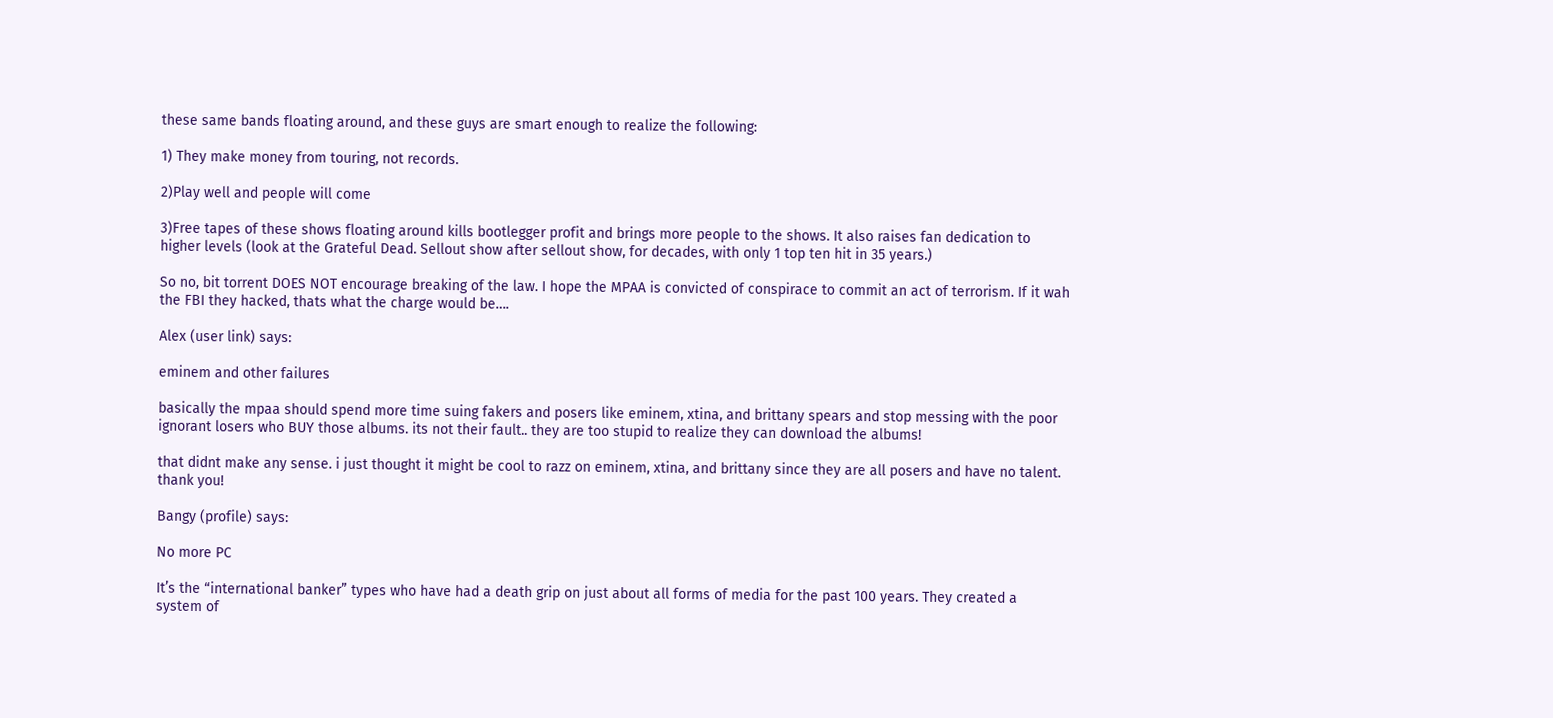these same bands floating around, and these guys are smart enough to realize the following:

1) They make money from touring, not records.

2)Play well and people will come

3)Free tapes of these shows floating around kills bootlegger profit and brings more people to the shows. It also raises fan dedication to higher levels (look at the Grateful Dead. Sellout show after sellout show, for decades, with only 1 top ten hit in 35 years.)

So no, bit torrent DOES NOT encourage breaking of the law. I hope the MPAA is convicted of conspirace to commit an act of terrorism. If it wah the FBI they hacked, thats what the charge would be….

Alex (user link) says:

eminem and other failures

basically the mpaa should spend more time suing fakers and posers like eminem, xtina, and brittany spears and stop messing with the poor ignorant losers who BUY those albums. its not their fault.. they are too stupid to realize they can download the albums!

that didnt make any sense. i just thought it might be cool to razz on eminem, xtina, and brittany since they are all posers and have no talent. thank you!

Bangy (profile) says:

No more PC

It’s the “international banker” types who have had a death grip on just about all forms of media for the past 100 years. They created a system of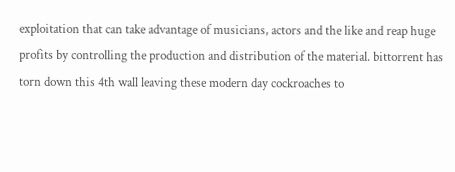exploitation that can take advantage of musicians, actors and the like and reap huge profits by controlling the production and distribution of the material. bittorrent has torn down this 4th wall leaving these modern day cockroaches to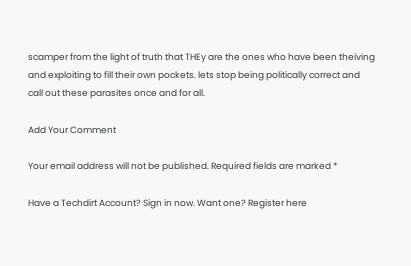scamper from the light of truth that THEy are the ones who have been theiving and exploiting to fill their own pockets. lets stop being politically correct and call out these parasites once and for all.

Add Your Comment

Your email address will not be published. Required fields are marked *

Have a Techdirt Account? Sign in now. Want one? Register here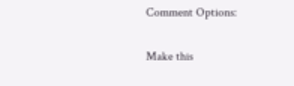Comment Options:

Make this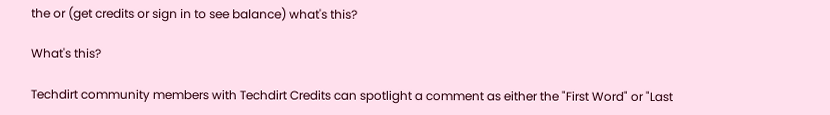the or (get credits or sign in to see balance) what's this?

What's this?

Techdirt community members with Techdirt Credits can spotlight a comment as either the "First Word" or "Last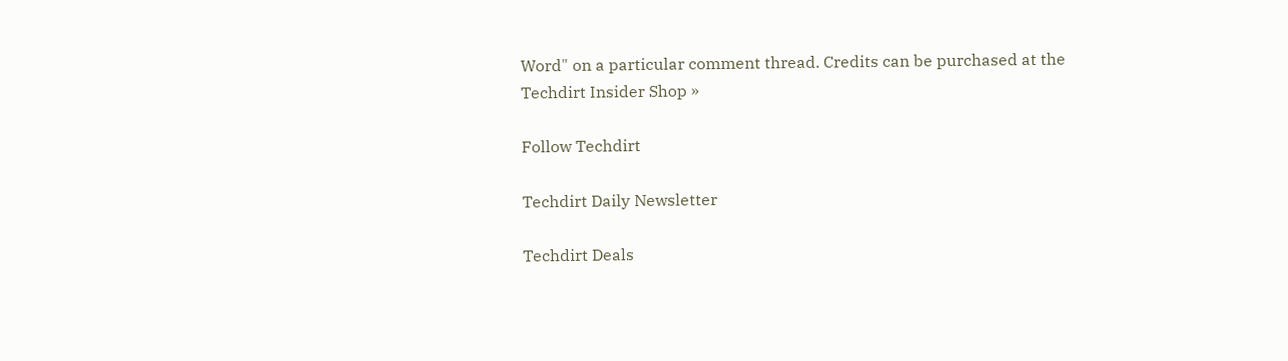Word" on a particular comment thread. Credits can be purchased at the Techdirt Insider Shop »

Follow Techdirt

Techdirt Daily Newsletter

Techdirt Deals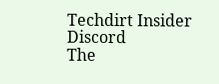Techdirt Insider Discord
The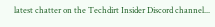latest chatter on the Techdirt Insider Discord channel...